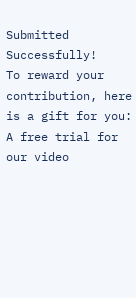Submitted Successfully!
To reward your contribution, here is a gift for you: A free trial for our video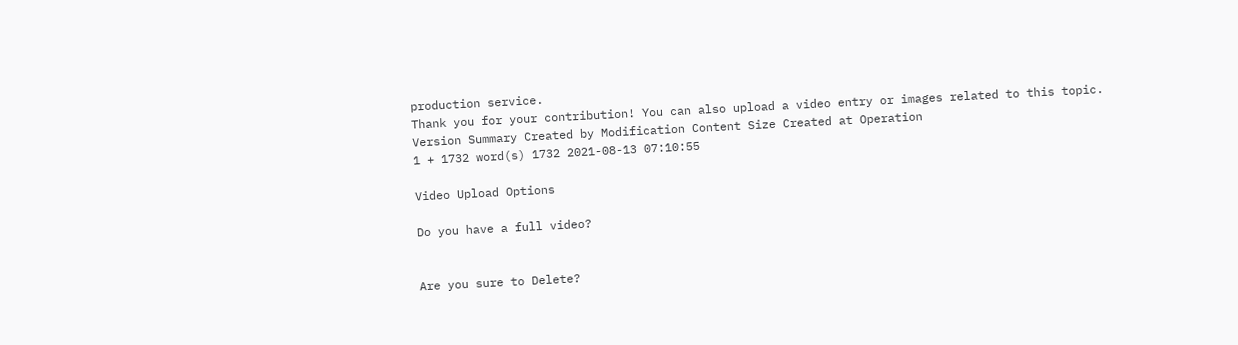production service.
Thank you for your contribution! You can also upload a video entry or images related to this topic.
Version Summary Created by Modification Content Size Created at Operation
1 + 1732 word(s) 1732 2021-08-13 07:10:55

Video Upload Options

Do you have a full video?


Are you sure to Delete?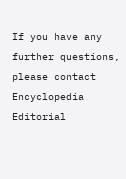If you have any further questions, please contact Encyclopedia Editorial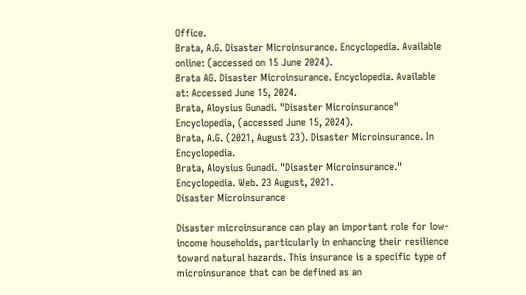Office.
Brata, A.G. Disaster Microinsurance. Encyclopedia. Available online: (accessed on 15 June 2024).
Brata AG. Disaster Microinsurance. Encyclopedia. Available at: Accessed June 15, 2024.
Brata, Aloysius Gunadi. "Disaster Microinsurance" Encyclopedia, (accessed June 15, 2024).
Brata, A.G. (2021, August 23). Disaster Microinsurance. In Encyclopedia.
Brata, Aloysius Gunadi. "Disaster Microinsurance." Encyclopedia. Web. 23 August, 2021.
Disaster Microinsurance

Disaster microinsurance can play an important role for low-income households, particularly in enhancing their resilience toward natural hazards. This insurance is a specific type of microinsurance that can be defined as an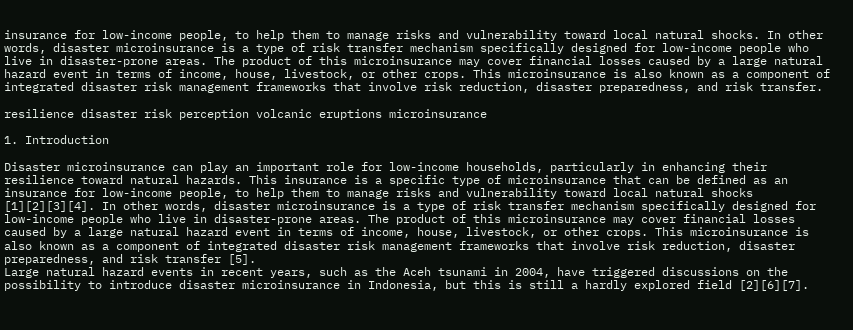insurance for low-income people, to help them to manage risks and vulnerability toward local natural shocks. In other words, disaster microinsurance is a type of risk transfer mechanism specifically designed for low-income people who live in disaster-prone areas. The product of this microinsurance may cover financial losses caused by a large natural hazard event in terms of income, house, livestock, or other crops. This microinsurance is also known as a component of integrated disaster risk management frameworks that involve risk reduction, disaster preparedness, and risk transfer.

resilience disaster risk perception volcanic eruptions microinsurance

1. Introduction

Disaster microinsurance can play an important role for low-income households, particularly in enhancing their resilience toward natural hazards. This insurance is a specific type of microinsurance that can be defined as an insurance for low-income people, to help them to manage risks and vulnerability toward local natural shocks [1][2][3][4]. In other words, disaster microinsurance is a type of risk transfer mechanism specifically designed for low-income people who live in disaster-prone areas. The product of this microinsurance may cover financial losses caused by a large natural hazard event in terms of income, house, livestock, or other crops. This microinsurance is also known as a component of integrated disaster risk management frameworks that involve risk reduction, disaster preparedness, and risk transfer [5].
Large natural hazard events in recent years, such as the Aceh tsunami in 2004, have triggered discussions on the possibility to introduce disaster microinsurance in Indonesia, but this is still a hardly explored field [2][6][7].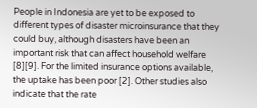People in Indonesia are yet to be exposed to different types of disaster microinsurance that they could buy, although disasters have been an important risk that can affect household welfare [8][9]. For the limited insurance options available, the uptake has been poor [2]. Other studies also indicate that the rate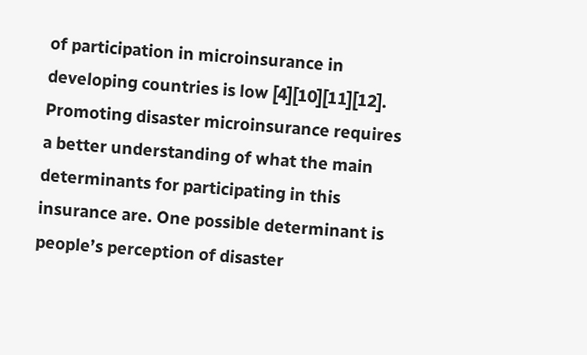of participation in microinsurance in developing countries is low [4][10][11][12].
Promoting disaster microinsurance requires a better understanding of what the main determinants for participating in this insurance are. One possible determinant is people’s perception of disaster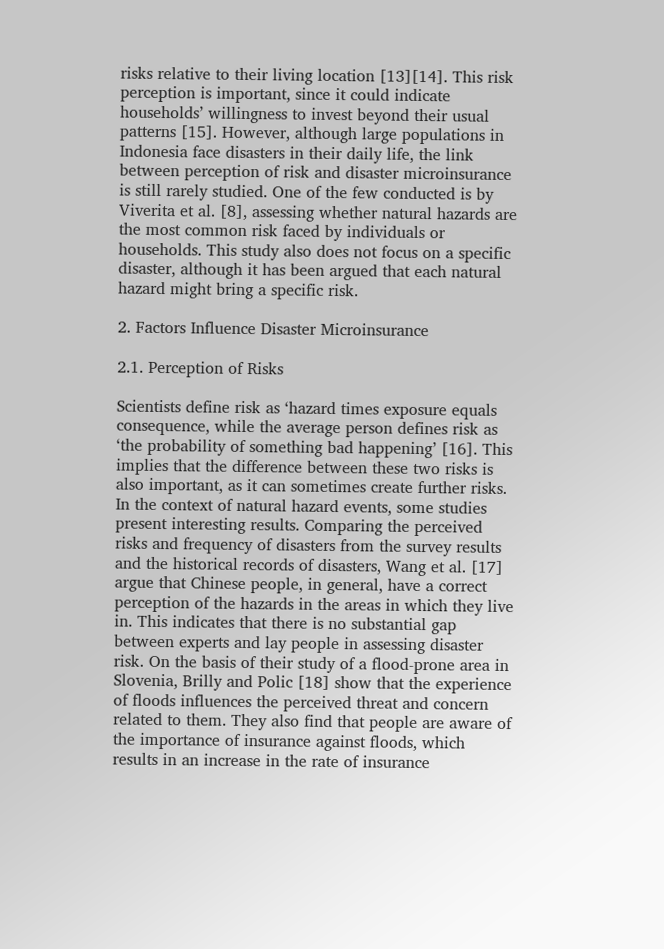risks relative to their living location [13][14]. This risk perception is important, since it could indicate households’ willingness to invest beyond their usual patterns [15]. However, although large populations in Indonesia face disasters in their daily life, the link between perception of risk and disaster microinsurance is still rarely studied. One of the few conducted is by Viverita et al. [8], assessing whether natural hazards are the most common risk faced by individuals or households. This study also does not focus on a specific disaster, although it has been argued that each natural hazard might bring a specific risk.

2. Factors Influence Disaster Microinsurance

2.1. Perception of Risks

Scientists define risk as ‘hazard times exposure equals consequence, while the average person defines risk as ‘the probability of something bad happening’ [16]. This implies that the difference between these two risks is also important, as it can sometimes create further risks. In the context of natural hazard events, some studies present interesting results. Comparing the perceived risks and frequency of disasters from the survey results and the historical records of disasters, Wang et al. [17] argue that Chinese people, in general, have a correct perception of the hazards in the areas in which they live in. This indicates that there is no substantial gap between experts and lay people in assessing disaster risk. On the basis of their study of a flood-prone area in Slovenia, Brilly and Polic [18] show that the experience of floods influences the perceived threat and concern related to them. They also find that people are aware of the importance of insurance against floods, which results in an increase in the rate of insurance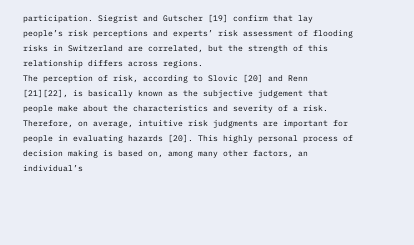participation. Siegrist and Gutscher [19] confirm that lay people’s risk perceptions and experts’ risk assessment of flooding risks in Switzerland are correlated, but the strength of this relationship differs across regions.
The perception of risk, according to Slovic [20] and Renn [21][22], is basically known as the subjective judgement that people make about the characteristics and severity of a risk. Therefore, on average, intuitive risk judgments are important for people in evaluating hazards [20]. This highly personal process of decision making is based on, among many other factors, an individual’s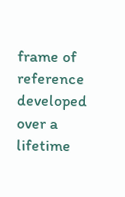frame of reference developed over a lifetime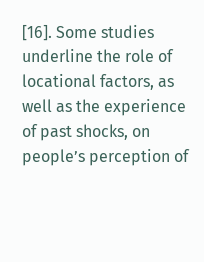[16]. Some studies underline the role of locational factors, as well as the experience of past shocks, on people’s perception of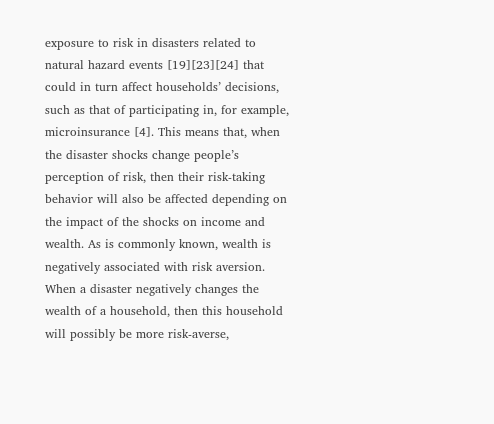exposure to risk in disasters related to natural hazard events [19][23][24] that could in turn affect households’ decisions, such as that of participating in, for example, microinsurance [4]. This means that, when the disaster shocks change people’s perception of risk, then their risk-taking behavior will also be affected depending on the impact of the shocks on income and wealth. As is commonly known, wealth is negatively associated with risk aversion. When a disaster negatively changes the wealth of a household, then this household will possibly be more risk-averse,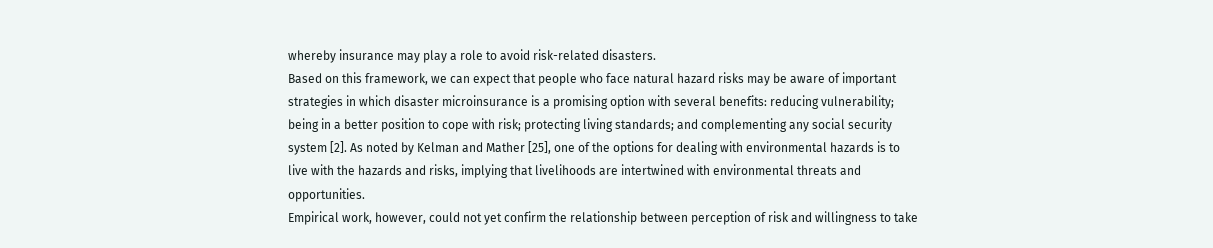whereby insurance may play a role to avoid risk-related disasters.
Based on this framework, we can expect that people who face natural hazard risks may be aware of important strategies in which disaster microinsurance is a promising option with several benefits: reducing vulnerability; being in a better position to cope with risk; protecting living standards; and complementing any social security system [2]. As noted by Kelman and Mather [25], one of the options for dealing with environmental hazards is to live with the hazards and risks, implying that livelihoods are intertwined with environmental threats and opportunities.
Empirical work, however, could not yet confirm the relationship between perception of risk and willingness to take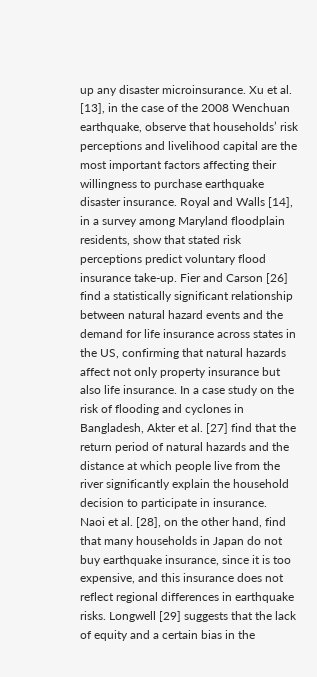up any disaster microinsurance. Xu et al. [13], in the case of the 2008 Wenchuan earthquake, observe that households’ risk perceptions and livelihood capital are the most important factors affecting their willingness to purchase earthquake disaster insurance. Royal and Walls [14], in a survey among Maryland floodplain residents, show that stated risk perceptions predict voluntary flood insurance take-up. Fier and Carson [26] find a statistically significant relationship between natural hazard events and the demand for life insurance across states in the US, confirming that natural hazards affect not only property insurance but also life insurance. In a case study on the risk of flooding and cyclones in Bangladesh, Akter et al. [27] find that the return period of natural hazards and the distance at which people live from the river significantly explain the household decision to participate in insurance.
Naoi et al. [28], on the other hand, find that many households in Japan do not buy earthquake insurance, since it is too expensive, and this insurance does not reflect regional differences in earthquake risks. Longwell [29] suggests that the lack of equity and a certain bias in the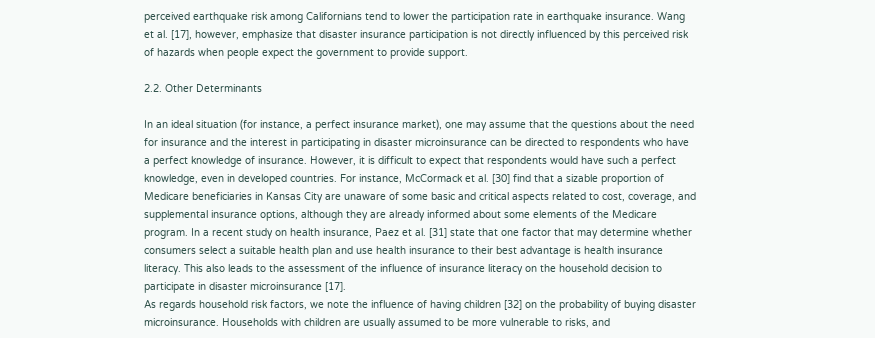perceived earthquake risk among Californians tend to lower the participation rate in earthquake insurance. Wang et al. [17], however, emphasize that disaster insurance participation is not directly influenced by this perceived risk of hazards when people expect the government to provide support.

2.2. Other Determinants

In an ideal situation (for instance, a perfect insurance market), one may assume that the questions about the need for insurance and the interest in participating in disaster microinsurance can be directed to respondents who have a perfect knowledge of insurance. However, it is difficult to expect that respondents would have such a perfect knowledge, even in developed countries. For instance, McCormack et al. [30] find that a sizable proportion of Medicare beneficiaries in Kansas City are unaware of some basic and critical aspects related to cost, coverage, and supplemental insurance options, although they are already informed about some elements of the Medicare program. In a recent study on health insurance, Paez et al. [31] state that one factor that may determine whether consumers select a suitable health plan and use health insurance to their best advantage is health insurance literacy. This also leads to the assessment of the influence of insurance literacy on the household decision to participate in disaster microinsurance [17].
As regards household risk factors, we note the influence of having children [32] on the probability of buying disaster microinsurance. Households with children are usually assumed to be more vulnerable to risks, and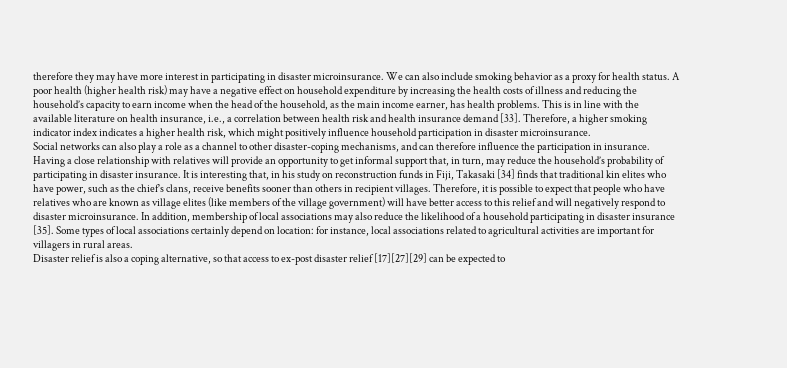therefore they may have more interest in participating in disaster microinsurance. We can also include smoking behavior as a proxy for health status. A poor health (higher health risk) may have a negative effect on household expenditure by increasing the health costs of illness and reducing the household’s capacity to earn income when the head of the household, as the main income earner, has health problems. This is in line with the available literature on health insurance, i.e., a correlation between health risk and health insurance demand [33]. Therefore, a higher smoking indicator index indicates a higher health risk, which might positively influence household participation in disaster microinsurance.
Social networks can also play a role as a channel to other disaster-coping mechanisms, and can therefore influence the participation in insurance. Having a close relationship with relatives will provide an opportunity to get informal support that, in turn, may reduce the household’s probability of participating in disaster insurance. It is interesting that, in his study on reconstruction funds in Fiji, Takasaki [34] finds that traditional kin elites who have power, such as the chief’s clans, receive benefits sooner than others in recipient villages. Therefore, it is possible to expect that people who have relatives who are known as village elites (like members of the village government) will have better access to this relief and will negatively respond to disaster microinsurance. In addition, membership of local associations may also reduce the likelihood of a household participating in disaster insurance [35]. Some types of local associations certainly depend on location: for instance, local associations related to agricultural activities are important for villagers in rural areas.
Disaster relief is also a coping alternative, so that access to ex-post disaster relief [17][27][29] can be expected to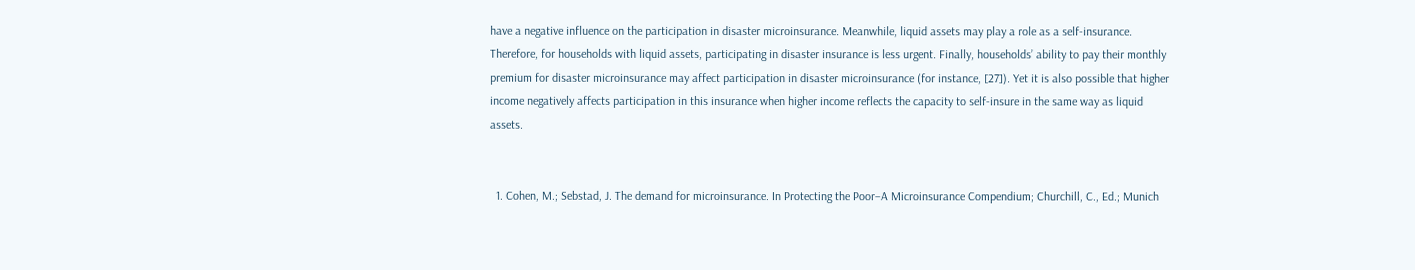have a negative influence on the participation in disaster microinsurance. Meanwhile, liquid assets may play a role as a self-insurance. Therefore, for households with liquid assets, participating in disaster insurance is less urgent. Finally, households’ ability to pay their monthly premium for disaster microinsurance may affect participation in disaster microinsurance (for instance, [27]). Yet it is also possible that higher income negatively affects participation in this insurance when higher income reflects the capacity to self-insure in the same way as liquid assets.


  1. Cohen, M.; Sebstad, J. The demand for microinsurance. In Protecting the Poor–A Microinsurance Compendium; Churchill, C., Ed.; Munich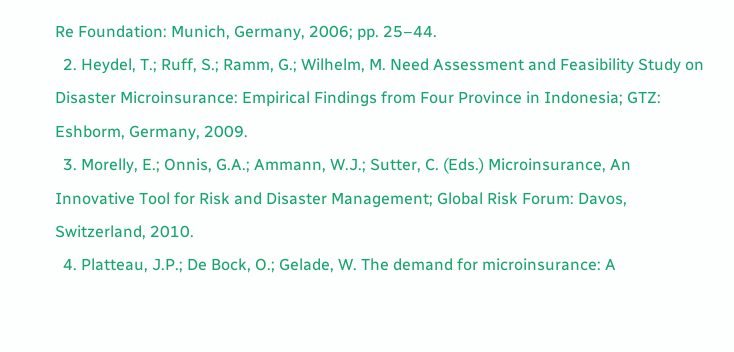Re Foundation: Munich, Germany, 2006; pp. 25–44.
  2. Heydel, T.; Ruff, S.; Ramm, G.; Wilhelm, M. Need Assessment and Feasibility Study on Disaster Microinsurance: Empirical Findings from Four Province in Indonesia; GTZ: Eshborm, Germany, 2009.
  3. Morelly, E.; Onnis, G.A.; Ammann, W.J.; Sutter, C. (Eds.) Microinsurance, An Innovative Tool for Risk and Disaster Management; Global Risk Forum: Davos, Switzerland, 2010.
  4. Platteau, J.P.; De Bock, O.; Gelade, W. The demand for microinsurance: A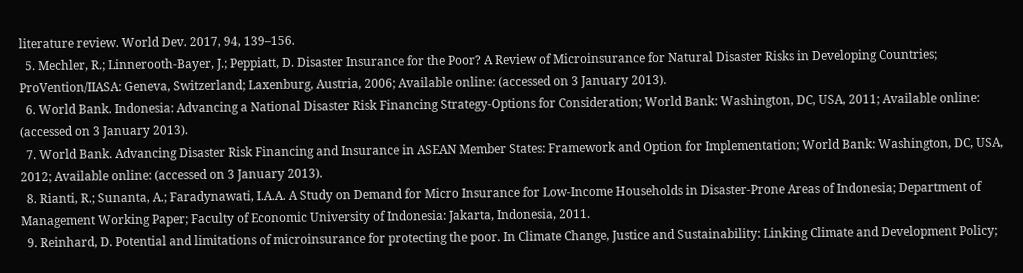literature review. World Dev. 2017, 94, 139–156.
  5. Mechler, R.; Linnerooth-Bayer, J.; Peppiatt, D. Disaster Insurance for the Poor? A Review of Microinsurance for Natural Disaster Risks in Developing Countries; ProVention/IIASA: Geneva, Switzerland; Laxenburg, Austria, 2006; Available online: (accessed on 3 January 2013).
  6. World Bank. Indonesia: Advancing a National Disaster Risk Financing Strategy-Options for Consideration; World Bank: Washington, DC, USA, 2011; Available online: (accessed on 3 January 2013).
  7. World Bank. Advancing Disaster Risk Financing and Insurance in ASEAN Member States: Framework and Option for Implementation; World Bank: Washington, DC, USA, 2012; Available online: (accessed on 3 January 2013).
  8. Rianti, R.; Sunanta, A.; Faradynawati, I.A.A. A Study on Demand for Micro Insurance for Low-Income Households in Disaster-Prone Areas of Indonesia; Department of Management Working Paper; Faculty of Economic University of Indonesia: Jakarta, Indonesia, 2011.
  9. Reinhard, D. Potential and limitations of microinsurance for protecting the poor. In Climate Change, Justice and Sustainability: Linking Climate and Development Policy;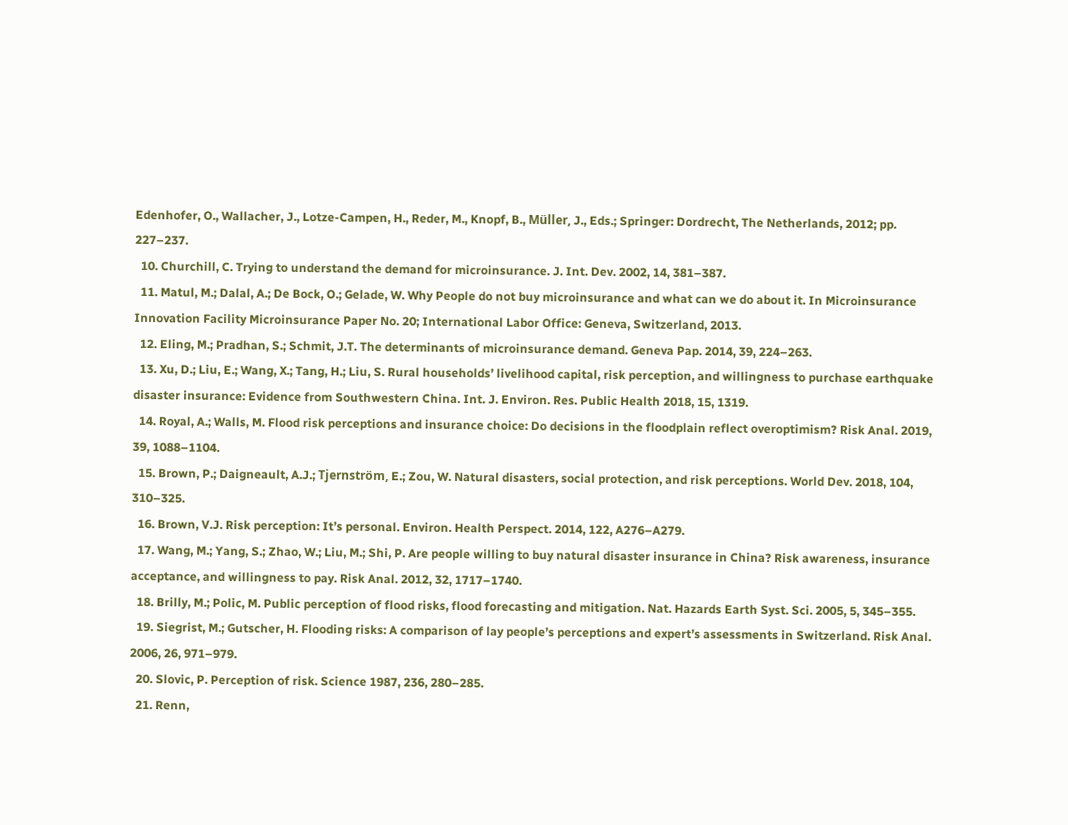Edenhofer, O., Wallacher, J., Lotze-Campen, H., Reder, M., Knopf, B., Müller, J., Eds.; Springer: Dordrecht, The Netherlands, 2012; pp. 227–237.
  10. Churchill, C. Trying to understand the demand for microinsurance. J. Int. Dev. 2002, 14, 381–387.
  11. Matul, M.; Dalal, A.; De Bock, O.; Gelade, W. Why People do not buy microinsurance and what can we do about it. In Microinsurance Innovation Facility Microinsurance Paper No. 20; International Labor Office: Geneva, Switzerland, 2013.
  12. Eling, M.; Pradhan, S.; Schmit, J.T. The determinants of microinsurance demand. Geneva Pap. 2014, 39, 224–263.
  13. Xu, D.; Liu, E.; Wang, X.; Tang, H.; Liu, S. Rural households’ livelihood capital, risk perception, and willingness to purchase earthquake disaster insurance: Evidence from Southwestern China. Int. J. Environ. Res. Public Health 2018, 15, 1319.
  14. Royal, A.; Walls, M. Flood risk perceptions and insurance choice: Do decisions in the floodplain reflect overoptimism? Risk Anal. 2019, 39, 1088–1104.
  15. Brown, P.; Daigneault, A.J.; Tjernström, E.; Zou, W. Natural disasters, social protection, and risk perceptions. World Dev. 2018, 104, 310–325.
  16. Brown, V.J. Risk perception: It’s personal. Environ. Health Perspect. 2014, 122, A276–A279.
  17. Wang, M.; Yang, S.; Zhao, W.; Liu, M.; Shi, P. Are people willing to buy natural disaster insurance in China? Risk awareness, insurance acceptance, and willingness to pay. Risk Anal. 2012, 32, 1717–1740.
  18. Brilly, M.; Polic, M. Public perception of flood risks, flood forecasting and mitigation. Nat. Hazards Earth Syst. Sci. 2005, 5, 345–355.
  19. Siegrist, M.; Gutscher, H. Flooding risks: A comparison of lay people’s perceptions and expert’s assessments in Switzerland. Risk Anal. 2006, 26, 971–979.
  20. Slovic, P. Perception of risk. Science 1987, 236, 280–285.
  21. Renn,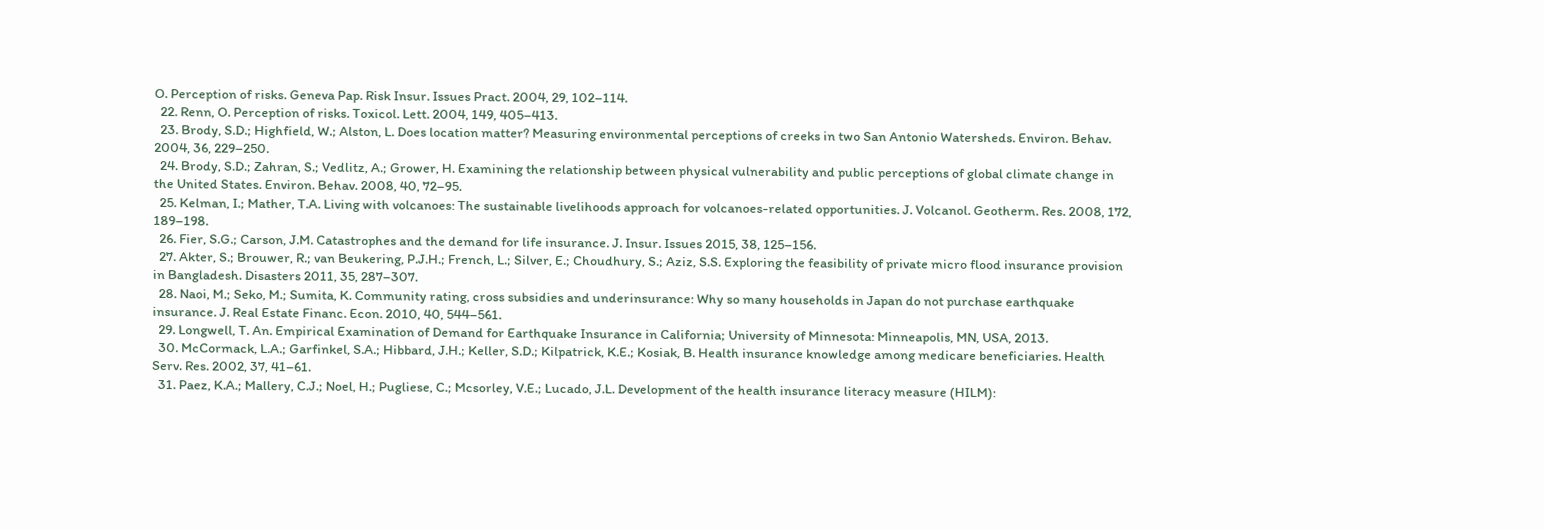O. Perception of risks. Geneva Pap. Risk Insur. Issues Pract. 2004, 29, 102–114.
  22. Renn, O. Perception of risks. Toxicol. Lett. 2004, 149, 405–413.
  23. Brody, S.D.; Highfield, W.; Alston, L. Does location matter? Measuring environmental perceptions of creeks in two San Antonio Watersheds. Environ. Behav. 2004, 36, 229–250.
  24. Brody, S.D.; Zahran, S.; Vedlitz, A.; Grower, H. Examining the relationship between physical vulnerability and public perceptions of global climate change in the United States. Environ. Behav. 2008, 40, 72–95.
  25. Kelman, I.; Mather, T.A. Living with volcanoes: The sustainable livelihoods approach for volcanoes-related opportunities. J. Volcanol. Geotherm. Res. 2008, 172, 189–198.
  26. Fier, S.G.; Carson, J.M. Catastrophes and the demand for life insurance. J. Insur. Issues 2015, 38, 125–156.
  27. Akter, S.; Brouwer, R.; van Beukering, P.J.H.; French, L.; Silver, E.; Choudhury, S.; Aziz, S.S. Exploring the feasibility of private micro flood insurance provision in Bangladesh. Disasters 2011, 35, 287–307.
  28. Naoi, M.; Seko, M.; Sumita, K. Community rating, cross subsidies and underinsurance: Why so many households in Japan do not purchase earthquake insurance. J. Real Estate Financ. Econ. 2010, 40, 544–561.
  29. Longwell, T. An. Empirical Examination of Demand for Earthquake Insurance in California; University of Minnesota: Minneapolis, MN, USA, 2013.
  30. McCormack, L.A.; Garfinkel, S.A.; Hibbard, J.H.; Keller, S.D.; Kilpatrick, K.E.; Kosiak, B. Health insurance knowledge among medicare beneficiaries. Health Serv. Res. 2002, 37, 41–61.
  31. Paez, K.A.; Mallery, C.J.; Noel, H.; Pugliese, C.; Mcsorley, V.E.; Lucado, J.L. Development of the health insurance literacy measure (HILM):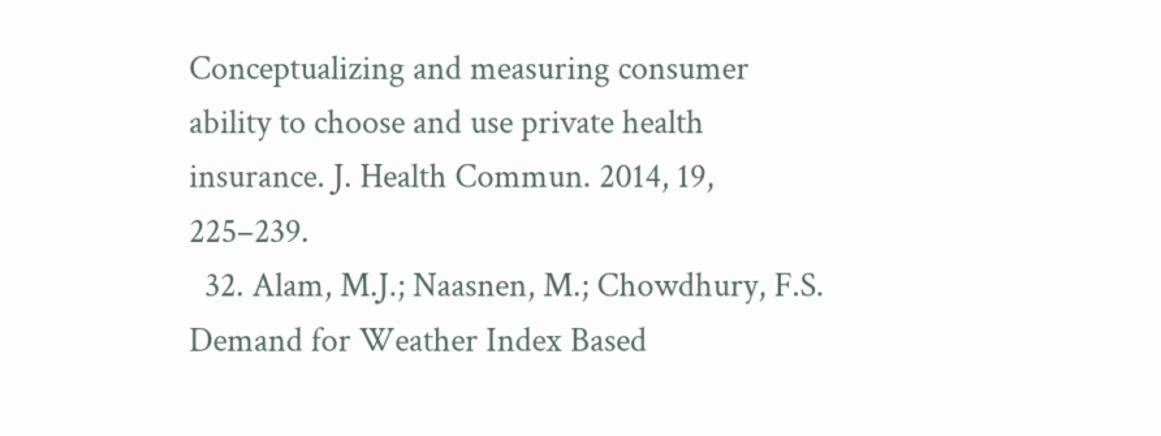Conceptualizing and measuring consumer ability to choose and use private health insurance. J. Health Commun. 2014, 19, 225–239.
  32. Alam, M.J.; Naasnen, M.; Chowdhury, F.S. Demand for Weather Index Based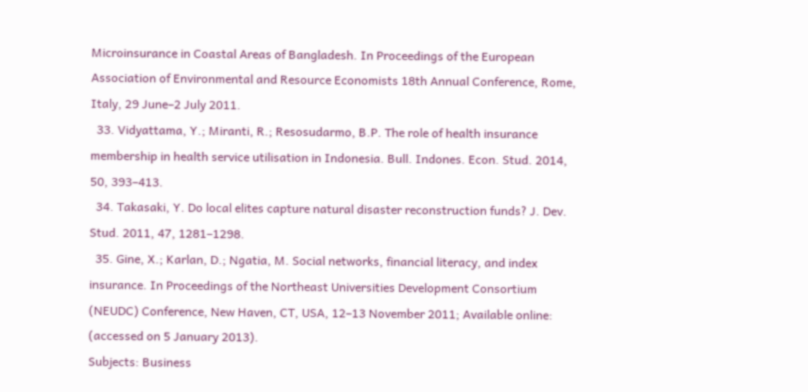Microinsurance in Coastal Areas of Bangladesh. In Proceedings of the European Association of Environmental and Resource Economists 18th Annual Conference, Rome, Italy, 29 June–2 July 2011.
  33. Vidyattama, Y.; Miranti, R.; Resosudarmo, B.P. The role of health insurance membership in health service utilisation in Indonesia. Bull. Indones. Econ. Stud. 2014, 50, 393–413.
  34. Takasaki, Y. Do local elites capture natural disaster reconstruction funds? J. Dev. Stud. 2011, 47, 1281–1298.
  35. Gine, X.; Karlan, D.; Ngatia, M. Social networks, financial literacy, and index insurance. In Proceedings of the Northeast Universities Development Consortium (NEUDC) Conference, New Haven, CT, USA, 12–13 November 2011; Available online: (accessed on 5 January 2013).
Subjects: Business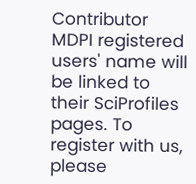Contributor MDPI registered users' name will be linked to their SciProfiles pages. To register with us, please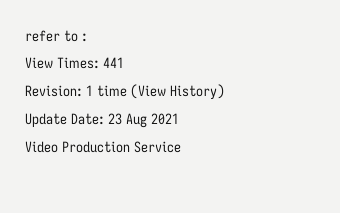refer to :
View Times: 441
Revision: 1 time (View History)
Update Date: 23 Aug 2021
Video Production Service